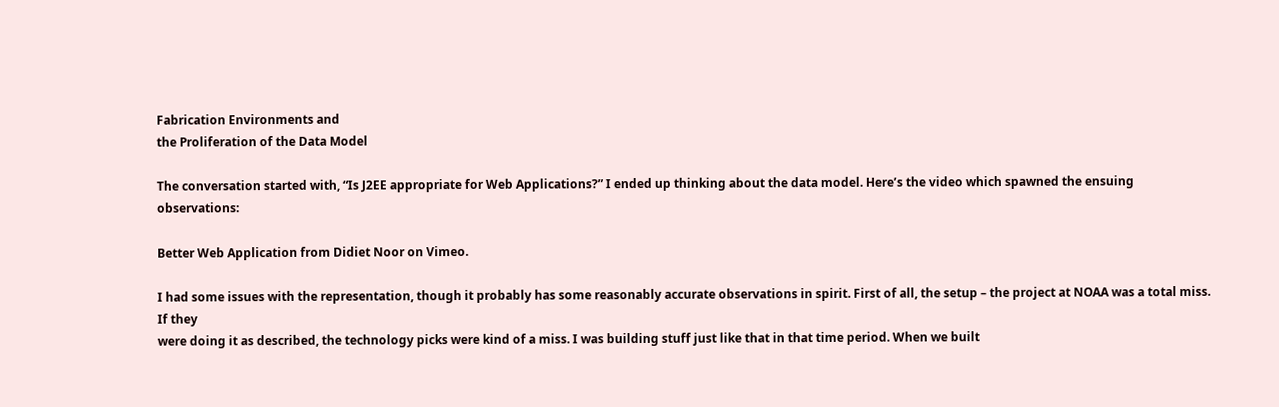Fabrication Environments and
the Proliferation of the Data Model

The conversation started with, “Is J2EE appropriate for Web Applications?” I ended up thinking about the data model. Here’s the video which spawned the ensuing observations:

Better Web Application from Didiet Noor on Vimeo.

I had some issues with the representation, though it probably has some reasonably accurate observations in spirit. First of all, the setup – the project at NOAA was a total miss. If they
were doing it as described, the technology picks were kind of a miss. I was building stuff just like that in that time period. When we built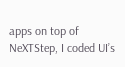apps on top of NeXTStep, I coded UI’s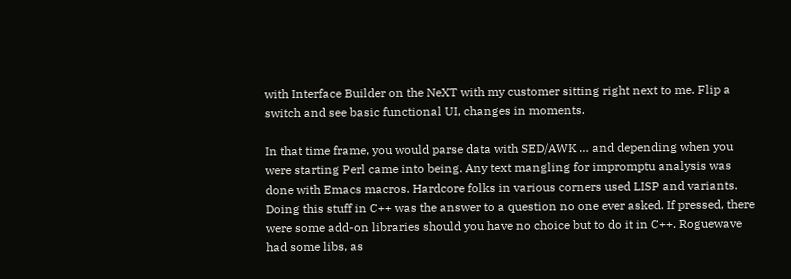with Interface Builder on the NeXT with my customer sitting right next to me. Flip a switch and see basic functional UI, changes in moments.

In that time frame, you would parse data with SED/AWK … and depending when you were starting Perl came into being. Any text mangling for impromptu analysis was done with Emacs macros. Hardcore folks in various corners used LISP and variants. Doing this stuff in C++ was the answer to a question no one ever asked. If pressed, there were some add-on libraries should you have no choice but to do it in C++. Roguewave had some libs, as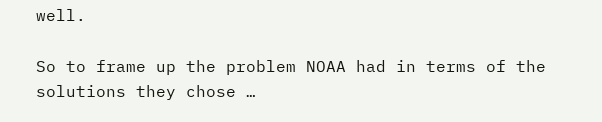well.

So to frame up the problem NOAA had in terms of the solutions they chose …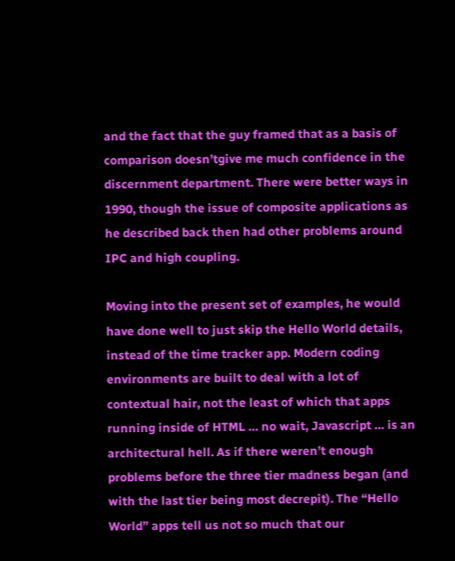and the fact that the guy framed that as a basis of comparison doesn’tgive me much confidence in the discernment department. There were better ways in 1990, though the issue of composite applications as he described back then had other problems around IPC and high coupling.

Moving into the present set of examples, he would have done well to just skip the Hello World details, instead of the time tracker app. Modern coding environments are built to deal with a lot of contextual hair, not the least of which that apps running inside of HTML … no wait, Javascript … is an architectural hell. As if there weren’t enough problems before the three tier madness began (and with the last tier being most decrepit). The “Hello World” apps tell us not so much that our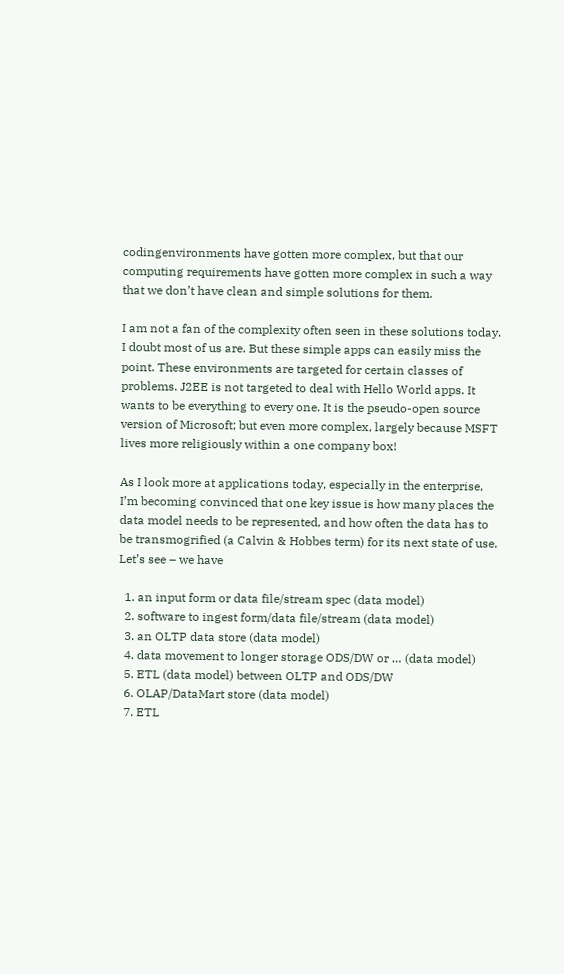codingenvironments have gotten more complex, but that our computing requirements have gotten more complex in such a way that we don’t have clean and simple solutions for them.

I am not a fan of the complexity often seen in these solutions today. I doubt most of us are. But these simple apps can easily miss the point. These environments are targeted for certain classes of problems. J2EE is not targeted to deal with Hello World apps. It wants to be everything to every one. It is the pseudo-open source version of Microsoft; but even more complex, largely because MSFT lives more religiously within a one company box!

As I look more at applications today, especially in the enterprise, I’m becoming convinced that one key issue is how many places the data model needs to be represented, and how often the data has to be transmogrified (a Calvin & Hobbes term) for its next state of use. Let’s see – we have

  1. an input form or data file/stream spec (data model)
  2. software to ingest form/data file/stream (data model)
  3. an OLTP data store (data model)
  4. data movement to longer storage ODS/DW or … (data model)
  5. ETL (data model) between OLTP and ODS/DW
  6. OLAP/DataMart store (data model)
  7. ETL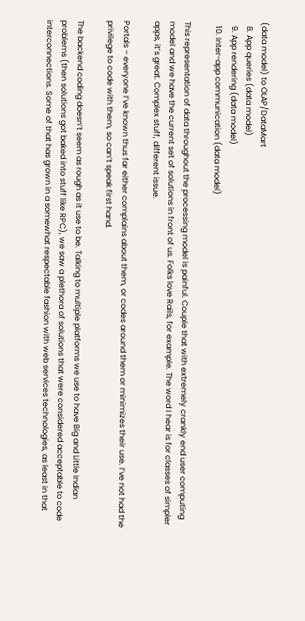(data model) to OLAP/DataMart
  8. App queries (data model)
  9. App rendering (data model)
  10. Inter-app communication (data model)

This representation of data throughout the processing model is painful. Couple that with extremely crankly end user computing model and we have the current set of solutions in front of us. Folks love Rails, for example. The word I hear is for classes of simpler apps, it’s great. Complex stuff, different issue.

Portals – everyone I’ve known thus far either complains about them, or codes around them or minimizes their use. I’ve not had the privilege to code with them, so can’t speak first hand.

The backend coding doesn’t seem as rough as it use to be. Talking to multiple platforms we use to have Big and Little Indian problems (then solutions got baked into stuff like RPC), we saw a plethora of solutions that were considered acceptable to code interconnections. Some of that has grown in a somewhat respectable fashion with web services technologies, as least in that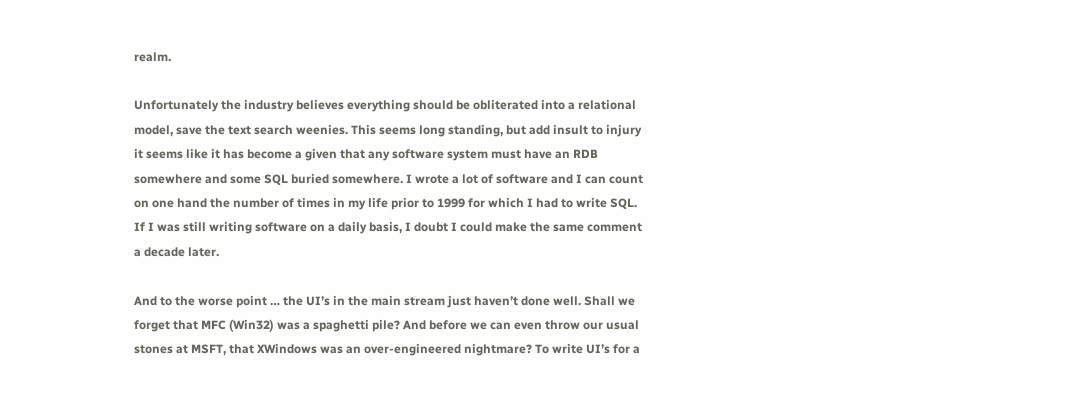realm.

Unfortunately the industry believes everything should be obliterated into a relational model, save the text search weenies. This seems long standing, but add insult to injury it seems like it has become a given that any software system must have an RDB somewhere and some SQL buried somewhere. I wrote a lot of software and I can count on one hand the number of times in my life prior to 1999 for which I had to write SQL. If I was still writing software on a daily basis, I doubt I could make the same comment a decade later.

And to the worse point … the UI’s in the main stream just haven’t done well. Shall we forget that MFC (Win32) was a spaghetti pile? And before we can even throw our usual stones at MSFT, that XWindows was an over-engineered nightmare? To write UI’s for a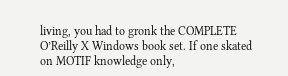living, you had to gronk the COMPLETE O’Reilly X Windows book set. If one skated on MOTIF knowledge only,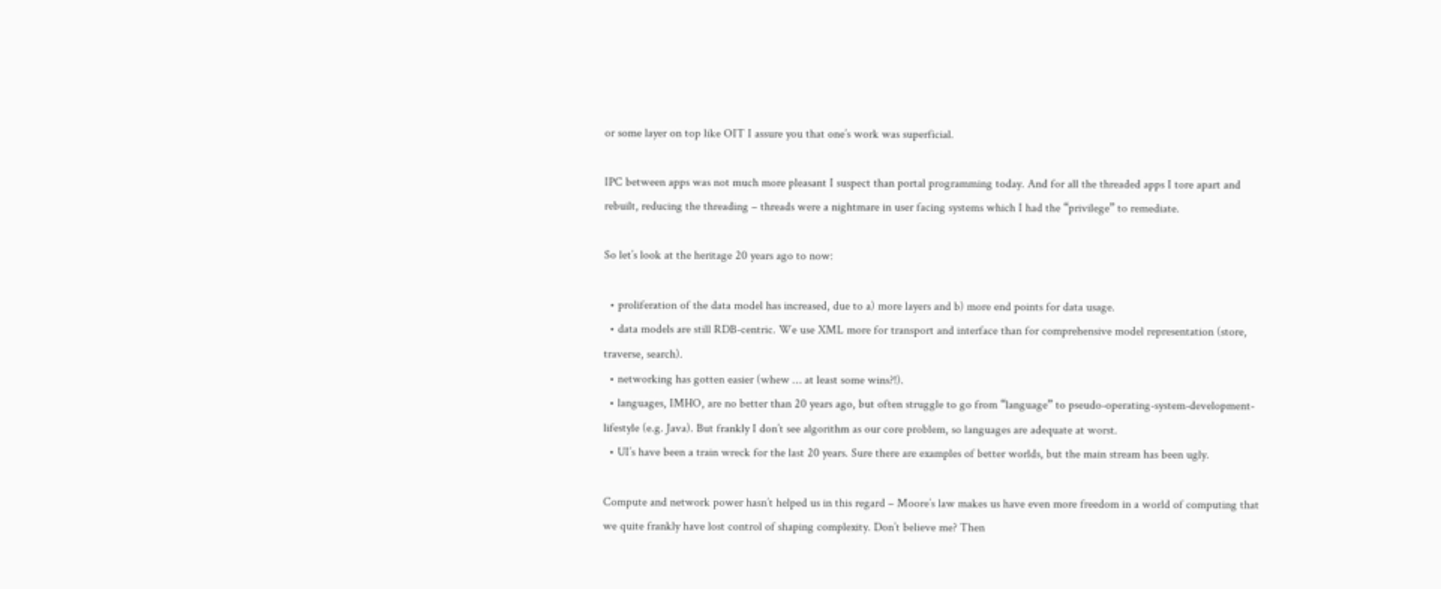or some layer on top like OIT I assure you that one’s work was superficial.

IPC between apps was not much more pleasant I suspect than portal programming today. And for all the threaded apps I tore apart and rebuilt, reducing the threading – threads were a nightmare in user facing systems which I had the “privilege” to remediate.

So let’s look at the heritage 20 years ago to now:

  • proliferation of the data model has increased, due to a) more layers and b) more end points for data usage.
  • data models are still RDB-centric. We use XML more for transport and interface than for comprehensive model representation (store, traverse, search).
  • networking has gotten easier (whew … at least some wins?!).
  • languages, IMHO, are no better than 20 years ago, but often struggle to go from “language” to pseudo-operating-system-development-lifestyle (e.g. Java). But frankly I don’t see algorithm as our core problem, so languages are adequate at worst.
  • UI’s have been a train wreck for the last 20 years. Sure there are examples of better worlds, but the main stream has been ugly.

Compute and network power hasn’t helped us in this regard – Moore’s law makes us have even more freedom in a world of computing that we quite frankly have lost control of shaping complexity. Don’t believe me? Then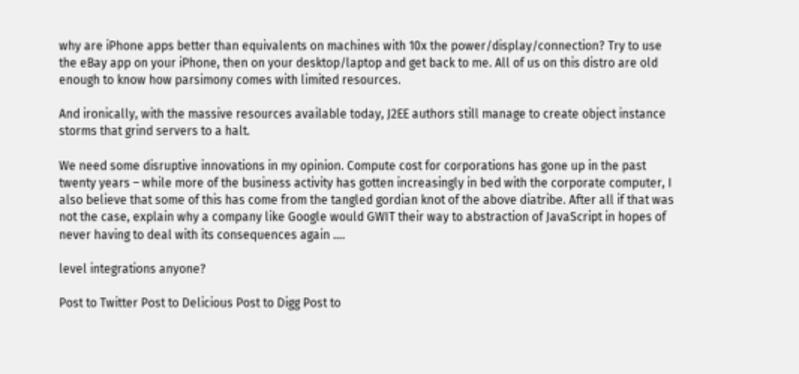why are iPhone apps better than equivalents on machines with 10x the power/display/connection? Try to use the eBay app on your iPhone, then on your desktop/laptop and get back to me. All of us on this distro are old enough to know how parsimony comes with limited resources.

And ironically, with the massive resources available today, J2EE authors still manage to create object instance storms that grind servers to a halt.

We need some disruptive innovations in my opinion. Compute cost for corporations has gone up in the past twenty years – while more of the business activity has gotten increasingly in bed with the corporate computer, I also believe that some of this has come from the tangled gordian knot of the above diatribe. After all if that was not the case, explain why a company like Google would GWIT their way to abstraction of JavaScript in hopes of never having to deal with its consequences again ….

level integrations anyone?

Post to Twitter Post to Delicious Post to Digg Post to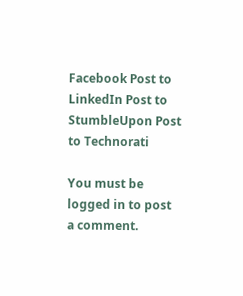Facebook Post to LinkedIn Post to StumbleUpon Post to Technorati

You must be logged in to post a comment.